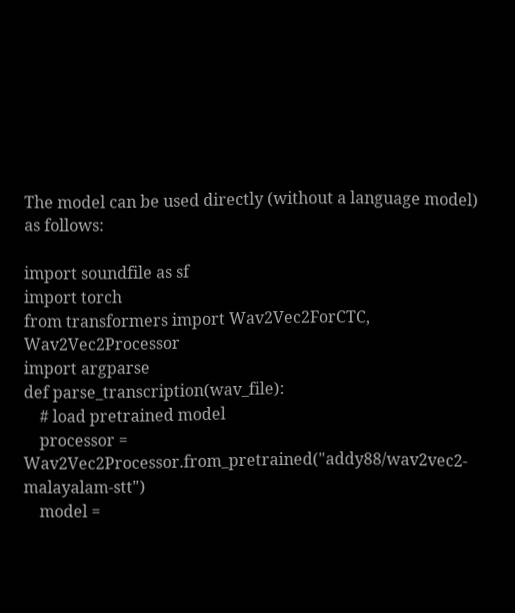The model can be used directly (without a language model) as follows:

import soundfile as sf
import torch
from transformers import Wav2Vec2ForCTC, Wav2Vec2Processor
import argparse
def parse_transcription(wav_file):
    # load pretrained model
    processor = Wav2Vec2Processor.from_pretrained("addy88/wav2vec2-malayalam-stt")
    model =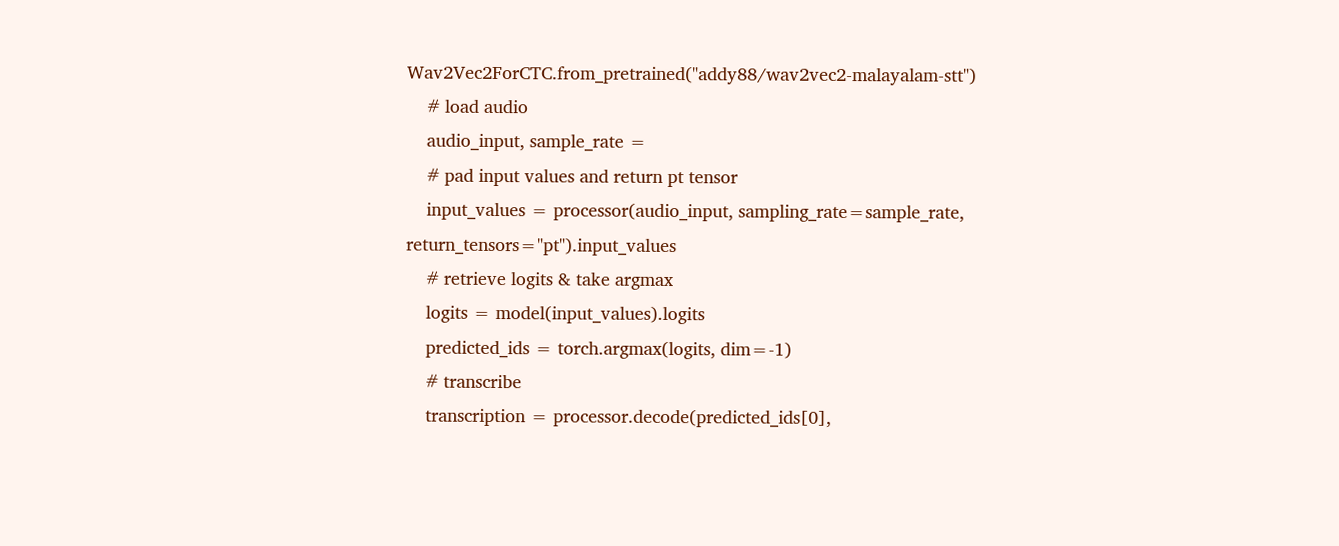Wav2Vec2ForCTC.from_pretrained("addy88/wav2vec2-malayalam-stt")
    # load audio
    audio_input, sample_rate =
    # pad input values and return pt tensor
    input_values = processor(audio_input, sampling_rate=sample_rate, return_tensors="pt").input_values
    # retrieve logits & take argmax
    logits = model(input_values).logits
    predicted_ids = torch.argmax(logits, dim=-1)
    # transcribe
    transcription = processor.decode(predicted_ids[0],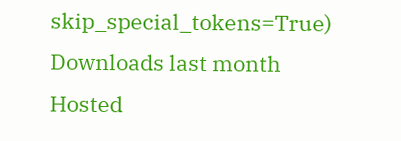skip_special_tokens=True)
Downloads last month
Hosted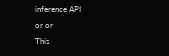inference API
or or
This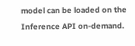model can be loaded on the Inference API on-demand.